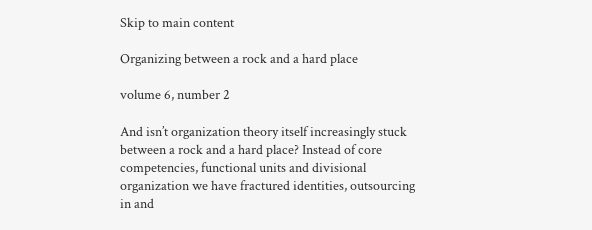Skip to main content

Organizing between a rock and a hard place

volume 6, number 2

And isn’t organization theory itself increasingly stuck between a rock and a hard place? Instead of core competencies, functional units and divisional organization we have fractured identities, outsourcing in and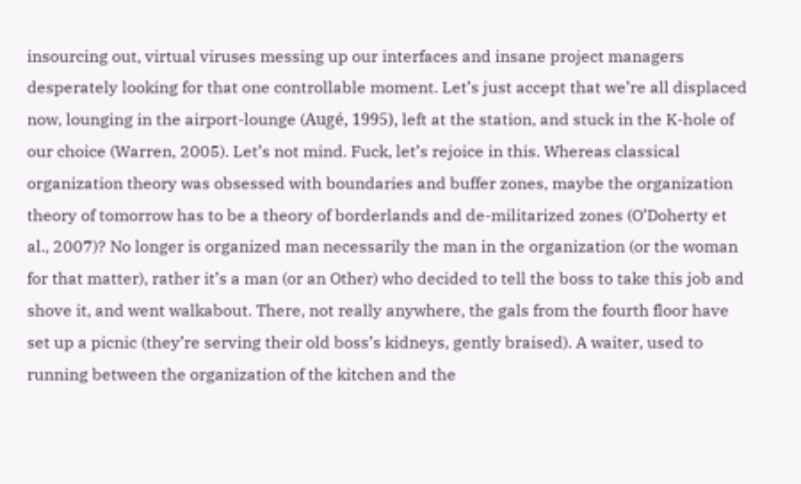insourcing out, virtual viruses messing up our interfaces and insane project managers desperately looking for that one controllable moment. Let’s just accept that we’re all displaced now, lounging in the airport-lounge (Augé, 1995), left at the station, and stuck in the K-hole of our choice (Warren, 2005). Let’s not mind. Fuck, let’s rejoice in this. Whereas classical organization theory was obsessed with boundaries and buffer zones, maybe the organization theory of tomorrow has to be a theory of borderlands and de-militarized zones (O’Doherty et al., 2007)? No longer is organized man necessarily the man in the organization (or the woman for that matter), rather it’s a man (or an Other) who decided to tell the boss to take this job and shove it, and went walkabout. There, not really anywhere, the gals from the fourth floor have set up a picnic (they’re serving their old boss’s kidneys, gently braised). A waiter, used to running between the organization of the kitchen and the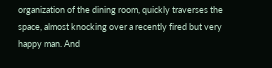organization of the dining room, quickly traverses the space, almost knocking over a recently fired but very happy man. And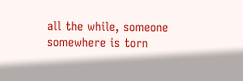all the while, someone somewhere is torn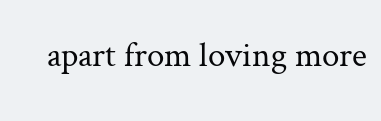apart from loving more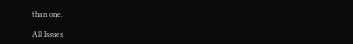than one.

All Issues